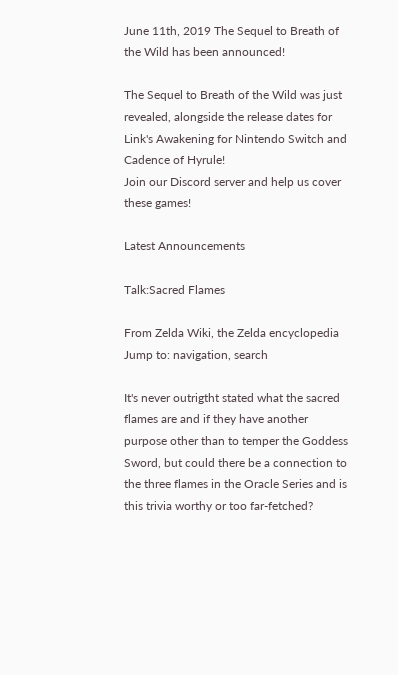June 11th, 2019 The Sequel to Breath of the Wild has been announced!

The Sequel to Breath of the Wild was just revealed, alongside the release dates for Link's Awakening for Nintendo Switch and Cadence of Hyrule!
Join our Discord server and help us cover these games!

Latest Announcements

Talk:Sacred Flames

From Zelda Wiki, the Zelda encyclopedia
Jump to: navigation, search

It's never outrigtht stated what the sacred flames are and if they have another purpose other than to temper the Goddess Sword, but could there be a connection to the three flames in the Oracle Series and is this trivia worthy or too far-fetched?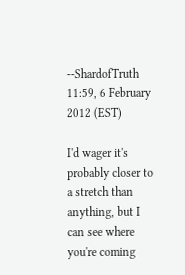--ShardofTruth 11:59, 6 February 2012 (EST)

I'd wager it's probably closer to a stretch than anything, but I can see where you're coming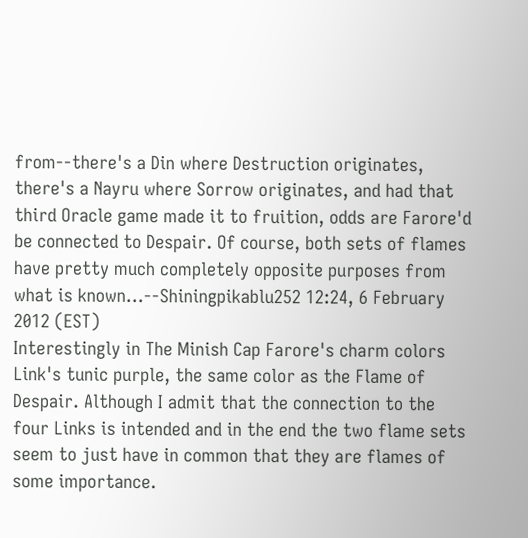from--there's a Din where Destruction originates, there's a Nayru where Sorrow originates, and had that third Oracle game made it to fruition, odds are Farore'd be connected to Despair. Of course, both sets of flames have pretty much completely opposite purposes from what is known...--Shiningpikablu252 12:24, 6 February 2012 (EST)
Interestingly in The Minish Cap Farore's charm colors Link's tunic purple, the same color as the Flame of Despair. Although I admit that the connection to the four Links is intended and in the end the two flame sets seem to just have in common that they are flames of some importance.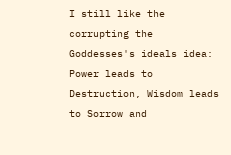I still like the corrupting the Goddesses's ideals idea: Power leads to Destruction, Wisdom leads to Sorrow and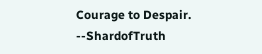Courage to Despair. --ShardofTruth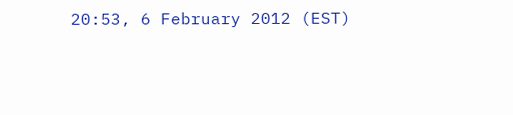20:53, 6 February 2012 (EST)